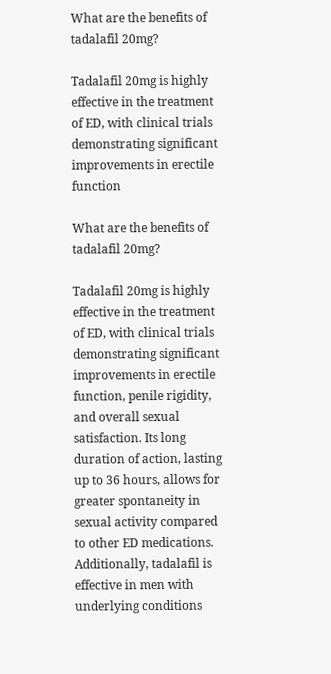What are the benefits of tadalafil 20mg?

Tadalafil 20mg is highly effective in the treatment of ED, with clinical trials demonstrating significant improvements in erectile function

What are the benefits of tadalafil 20mg?

Tadalafil 20mg is highly effective in the treatment of ED, with clinical trials demonstrating significant improvements in erectile function, penile rigidity, and overall sexual satisfaction. Its long duration of action, lasting up to 36 hours, allows for greater spontaneity in sexual activity compared to other ED medications. Additionally, tadalafil is effective in men with underlying conditions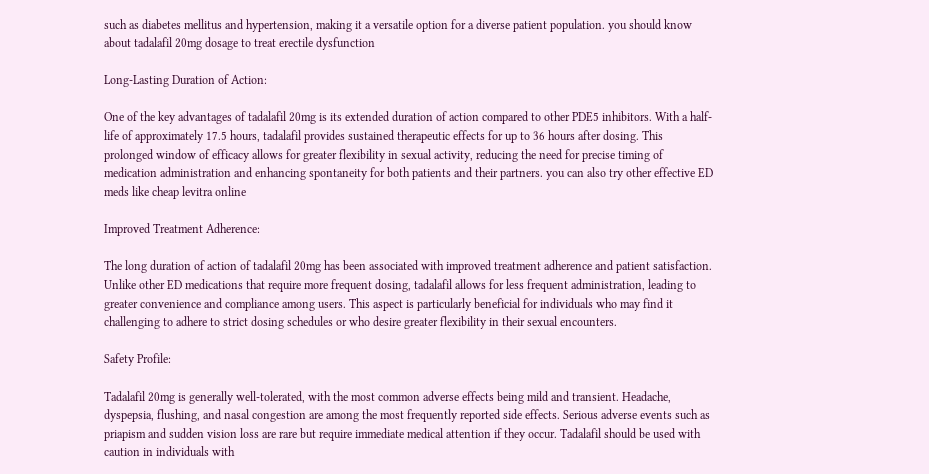such as diabetes mellitus and hypertension, making it a versatile option for a diverse patient population. you should know about tadalafil 20mg dosage to treat erectile dysfunction

Long-Lasting Duration of Action:

One of the key advantages of tadalafil 20mg is its extended duration of action compared to other PDE5 inhibitors. With a half-life of approximately 17.5 hours, tadalafil provides sustained therapeutic effects for up to 36 hours after dosing. This prolonged window of efficacy allows for greater flexibility in sexual activity, reducing the need for precise timing of medication administration and enhancing spontaneity for both patients and their partners. you can also try other effective ED meds like cheap levitra online

Improved Treatment Adherence:

The long duration of action of tadalafil 20mg has been associated with improved treatment adherence and patient satisfaction. Unlike other ED medications that require more frequent dosing, tadalafil allows for less frequent administration, leading to greater convenience and compliance among users. This aspect is particularly beneficial for individuals who may find it challenging to adhere to strict dosing schedules or who desire greater flexibility in their sexual encounters.

Safety Profile:

Tadalafil 20mg is generally well-tolerated, with the most common adverse effects being mild and transient. Headache, dyspepsia, flushing, and nasal congestion are among the most frequently reported side effects. Serious adverse events such as priapism and sudden vision loss are rare but require immediate medical attention if they occur. Tadalafil should be used with caution in individuals with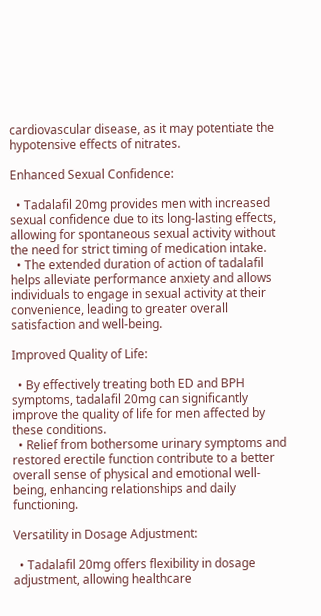cardiovascular disease, as it may potentiate the hypotensive effects of nitrates.

Enhanced Sexual Confidence:

  • Tadalafil 20mg provides men with increased sexual confidence due to its long-lasting effects, allowing for spontaneous sexual activity without the need for strict timing of medication intake.
  • The extended duration of action of tadalafil helps alleviate performance anxiety and allows individuals to engage in sexual activity at their convenience, leading to greater overall satisfaction and well-being.

Improved Quality of Life:

  • By effectively treating both ED and BPH symptoms, tadalafil 20mg can significantly improve the quality of life for men affected by these conditions.
  • Relief from bothersome urinary symptoms and restored erectile function contribute to a better overall sense of physical and emotional well-being, enhancing relationships and daily functioning.

Versatility in Dosage Adjustment:

  • Tadalafil 20mg offers flexibility in dosage adjustment, allowing healthcare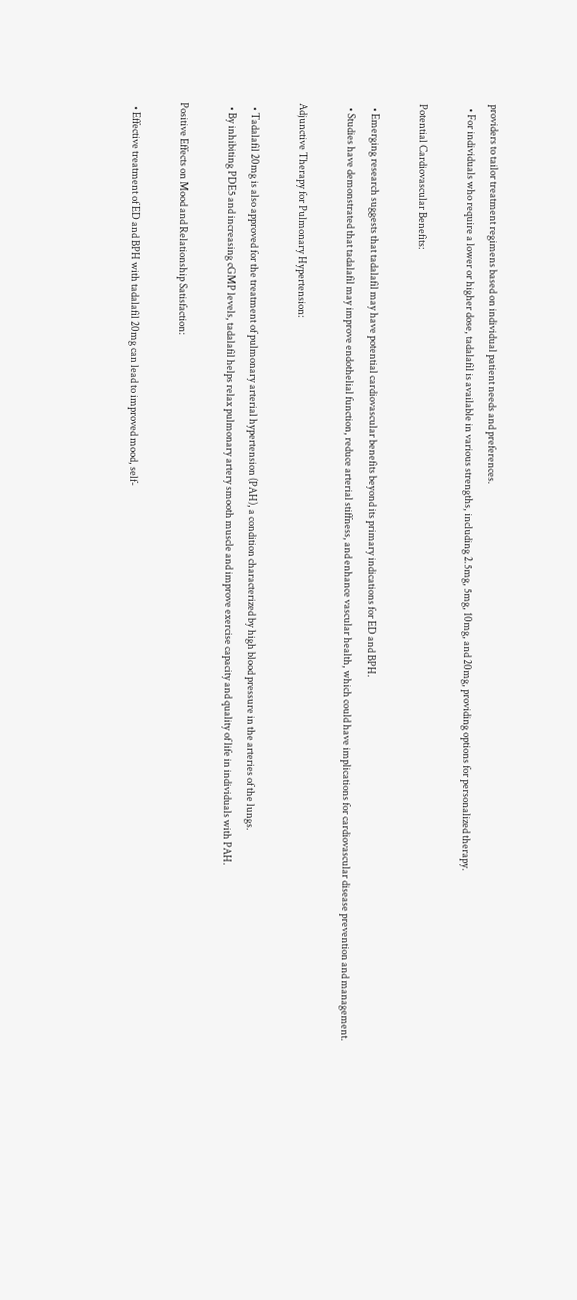providers to tailor treatment regimens based on individual patient needs and preferences.
  • For individuals who require a lower or higher dose, tadalafil is available in various strengths, including 2.5mg, 5mg, 10mg, and 20mg, providing options for personalized therapy.

Potential Cardiovascular Benefits:

  • Emerging research suggests that tadalafil may have potential cardiovascular benefits beyond its primary indications for ED and BPH.
  • Studies have demonstrated that tadalafil may improve endothelial function, reduce arterial stiffness, and enhance vascular health, which could have implications for cardiovascular disease prevention and management.

Adjunctive Therapy for Pulmonary Hypertension:

  • Tadalafil 20mg is also approved for the treatment of pulmonary arterial hypertension (PAH), a condition characterized by high blood pressure in the arteries of the lungs.
  • By inhibiting PDE5 and increasing cGMP levels, tadalafil helps relax pulmonary artery smooth muscle and improve exercise capacity and quality of life in individuals with PAH.

Positive Effects on Mood and Relationship Satisfaction:

  • Effective treatment of ED and BPH with tadalafil 20mg can lead to improved mood, self-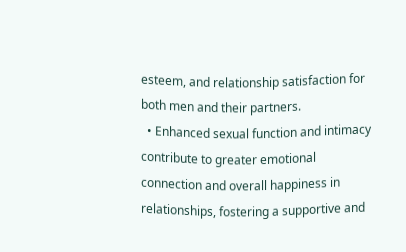esteem, and relationship satisfaction for both men and their partners.
  • Enhanced sexual function and intimacy contribute to greater emotional connection and overall happiness in relationships, fostering a supportive and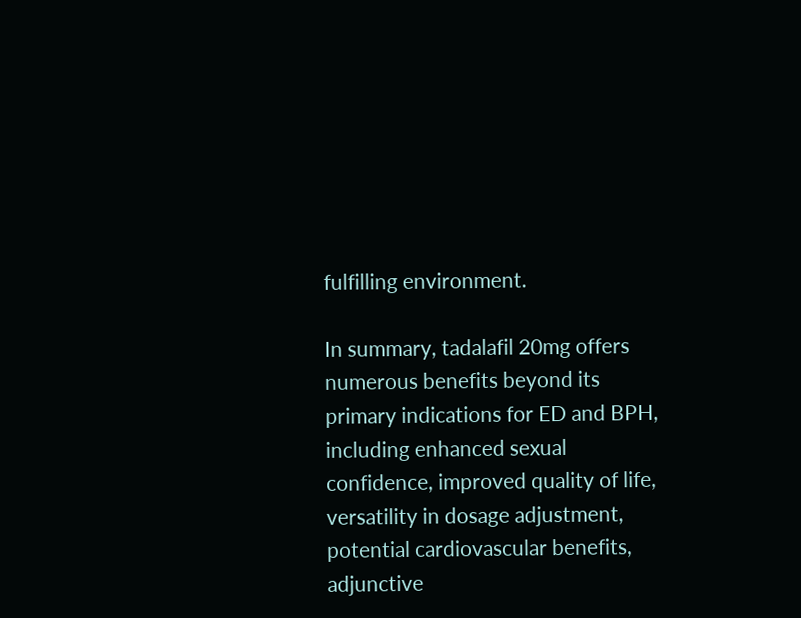fulfilling environment.

In summary, tadalafil 20mg offers numerous benefits beyond its primary indications for ED and BPH, including enhanced sexual confidence, improved quality of life, versatility in dosage adjustment, potential cardiovascular benefits, adjunctive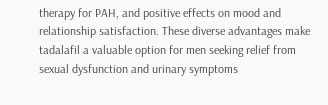therapy for PAH, and positive effects on mood and relationship satisfaction. These diverse advantages make tadalafil a valuable option for men seeking relief from sexual dysfunction and urinary symptoms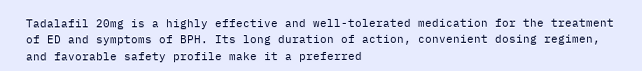Tadalafil 20mg is a highly effective and well-tolerated medication for the treatment of ED and symptoms of BPH. Its long duration of action, convenient dosing regimen, and favorable safety profile make it a preferred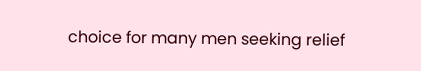choice for many men seeking relief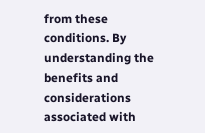from these conditions. By understanding the benefits and considerations associated with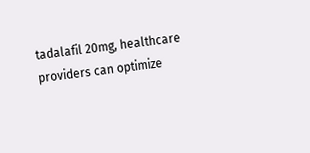tadalafil 20mg, healthcare providers can optimize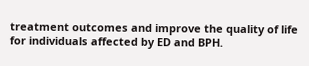treatment outcomes and improve the quality of life for individuals affected by ED and BPH.